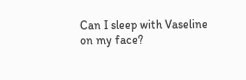Can I sleep with Vaseline on my face?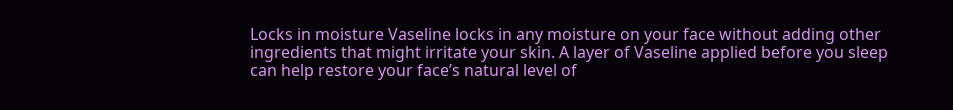Locks in moisture Vaseline locks in any moisture on your face without adding other ingredients that might irritate your skin. A layer of Vaseline applied before you sleep can help restore your face’s natural level of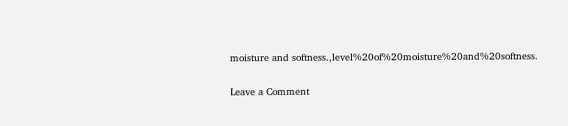moisture and softness.,level%20of%20moisture%20and%20softness.

Leave a Comment